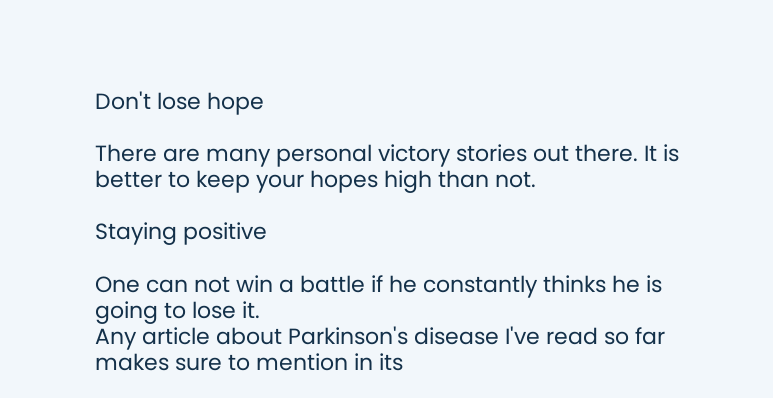Don't lose hope

There are many personal victory stories out there. It is better to keep your hopes high than not.

Staying positive

One can not win a battle if he constantly thinks he is going to lose it.
Any article about Parkinson's disease I've read so far makes sure to mention in its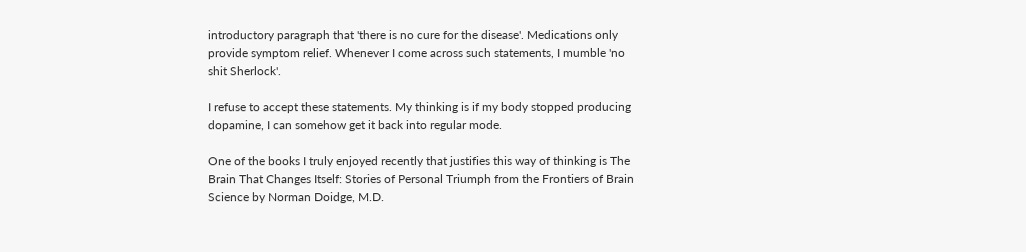introductory paragraph that 'there is no cure for the disease'. Medications only provide symptom relief. Whenever I come across such statements, I mumble 'no shit Sherlock'.

I refuse to accept these statements. My thinking is if my body stopped producing dopamine, I can somehow get it back into regular mode.

One of the books I truly enjoyed recently that justifies this way of thinking is The Brain That Changes Itself: Stories of Personal Triumph from the Frontiers of Brain Science by Norman Doidge, M.D.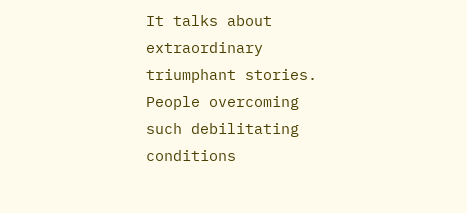It talks about extraordinary triumphant stories. People overcoming such debilitating conditions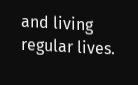and living regular lives.